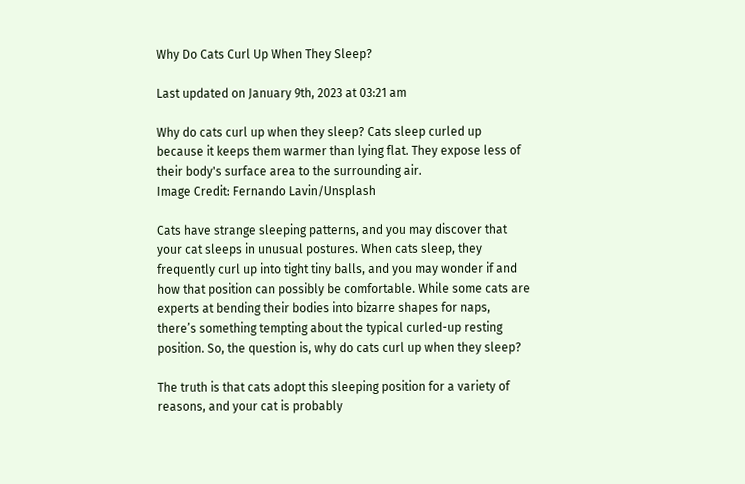Why Do Cats Curl Up When They Sleep?

Last updated on January 9th, 2023 at 03:21 am

Why do cats curl up when they sleep? Cats sleep curled up because it keeps them warmer than lying flat. They expose less of their body's surface area to the surrounding air.
Image Credit: Fernando Lavin/Unsplash

Cats have strange sleeping patterns, and you may discover that your cat sleeps in unusual postures. When cats sleep, they frequently curl up into tight tiny balls, and you may wonder if and how that position can possibly be comfortable. While some cats are experts at bending their bodies into bizarre shapes for naps, there’s something tempting about the typical curled-up resting position. So, the question is, why do cats curl up when they sleep?

The truth is that cats adopt this sleeping position for a variety of reasons, and your cat is probably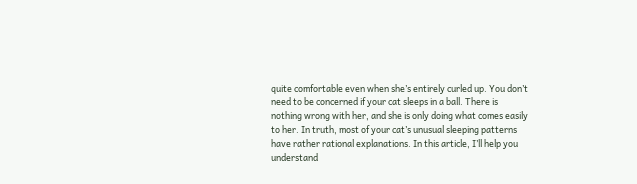quite comfortable even when she’s entirely curled up. You don’t need to be concerned if your cat sleeps in a ball. There is nothing wrong with her, and she is only doing what comes easily to her. In truth, most of your cat’s unusual sleeping patterns have rather rational explanations. In this article, I’ll help you understand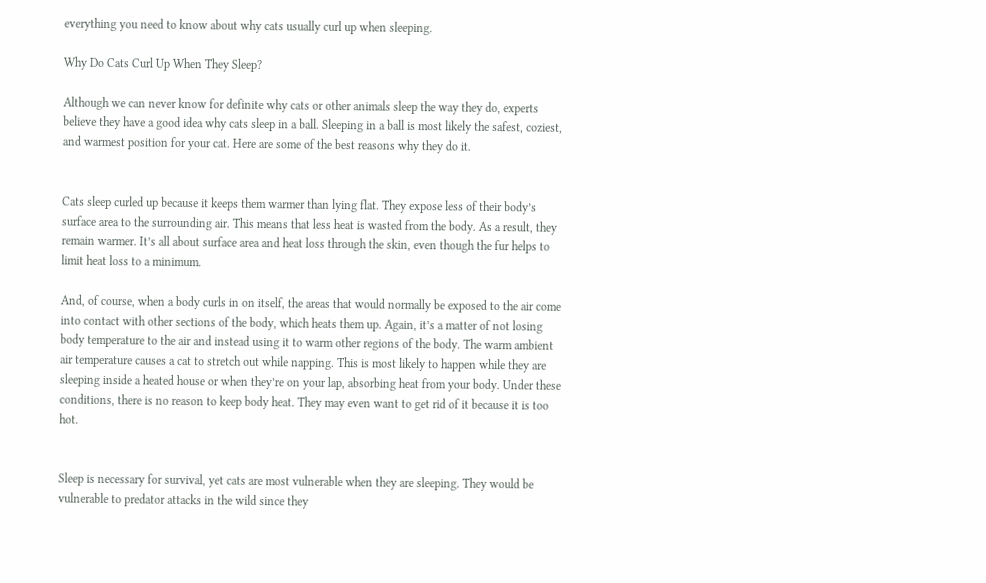everything you need to know about why cats usually curl up when sleeping.

Why Do Cats Curl Up When They Sleep?

Although we can never know for definite why cats or other animals sleep the way they do, experts believe they have a good idea why cats sleep in a ball. Sleeping in a ball is most likely the safest, coziest, and warmest position for your cat. Here are some of the best reasons why they do it.


Cats sleep curled up because it keeps them warmer than lying flat. They expose less of their body’s surface area to the surrounding air. This means that less heat is wasted from the body. As a result, they remain warmer. It’s all about surface area and heat loss through the skin, even though the fur helps to limit heat loss to a minimum.

And, of course, when a body curls in on itself, the areas that would normally be exposed to the air come into contact with other sections of the body, which heats them up. Again, it’s a matter of not losing body temperature to the air and instead using it to warm other regions of the body. The warm ambient air temperature causes a cat to stretch out while napping. This is most likely to happen while they are sleeping inside a heated house or when they’re on your lap, absorbing heat from your body. Under these conditions, there is no reason to keep body heat. They may even want to get rid of it because it is too hot.


Sleep is necessary for survival, yet cats are most vulnerable when they are sleeping. They would be vulnerable to predator attacks in the wild since they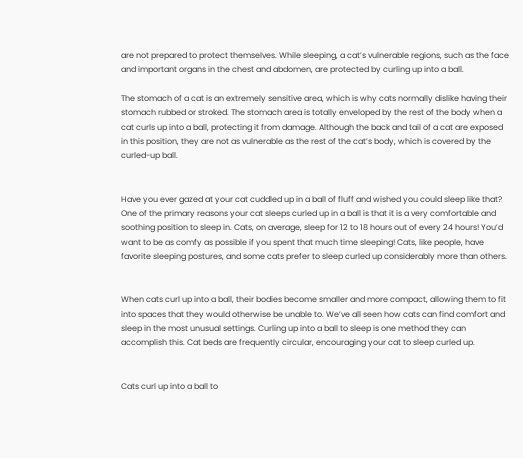are not prepared to protect themselves. While sleeping, a cat’s vulnerable regions, such as the face and important organs in the chest and abdomen, are protected by curling up into a ball.

The stomach of a cat is an extremely sensitive area, which is why cats normally dislike having their stomach rubbed or stroked. The stomach area is totally enveloped by the rest of the body when a cat curls up into a ball, protecting it from damage. Although the back and tail of a cat are exposed in this position, they are not as vulnerable as the rest of the cat’s body, which is covered by the curled-up ball.


Have you ever gazed at your cat cuddled up in a ball of fluff and wished you could sleep like that? One of the primary reasons your cat sleeps curled up in a ball is that it is a very comfortable and soothing position to sleep in. Cats, on average, sleep for 12 to 18 hours out of every 24 hours! You’d want to be as comfy as possible if you spent that much time sleeping! Cats, like people, have favorite sleeping postures, and some cats prefer to sleep curled up considerably more than others.


When cats curl up into a ball, their bodies become smaller and more compact, allowing them to fit into spaces that they would otherwise be unable to. We’ve all seen how cats can find comfort and sleep in the most unusual settings. Curling up into a ball to sleep is one method they can accomplish this. Cat beds are frequently circular, encouraging your cat to sleep curled up.


Cats curl up into a ball to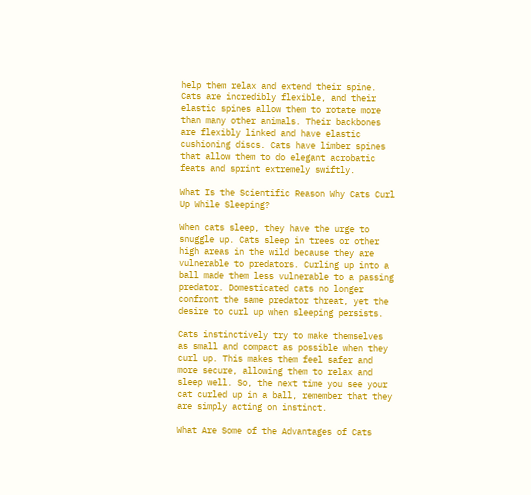help them relax and extend their spine. Cats are incredibly flexible, and their elastic spines allow them to rotate more than many other animals. Their backbones are flexibly linked and have elastic cushioning discs. Cats have limber spines that allow them to do elegant acrobatic feats and sprint extremely swiftly.

What Is the Scientific Reason Why Cats Curl Up While Sleeping?

When cats sleep, they have the urge to snuggle up. Cats sleep in trees or other high areas in the wild because they are vulnerable to predators. Curling up into a ball made them less vulnerable to a passing predator. Domesticated cats no longer confront the same predator threat, yet the desire to curl up when sleeping persists.

Cats instinctively try to make themselves as small and compact as possible when they curl up. This makes them feel safer and more secure, allowing them to relax and sleep well. So, the next time you see your cat curled up in a ball, remember that they are simply acting on instinct.

What Are Some of the Advantages of Cats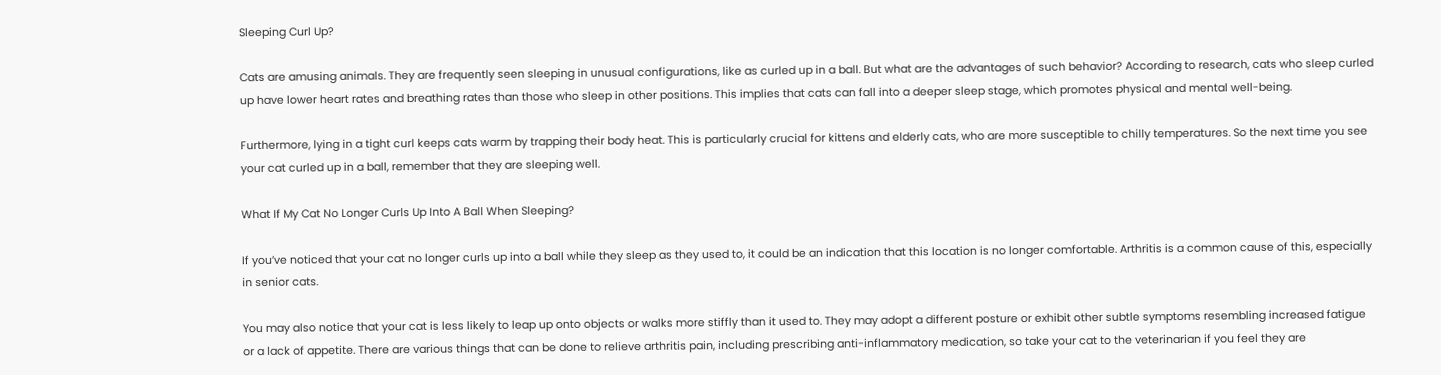Sleeping Curl Up?

Cats are amusing animals. They are frequently seen sleeping in unusual configurations, like as curled up in a ball. But what are the advantages of such behavior? According to research, cats who sleep curled up have lower heart rates and breathing rates than those who sleep in other positions. This implies that cats can fall into a deeper sleep stage, which promotes physical and mental well-being.

Furthermore, lying in a tight curl keeps cats warm by trapping their body heat. This is particularly crucial for kittens and elderly cats, who are more susceptible to chilly temperatures. So the next time you see your cat curled up in a ball, remember that they are sleeping well.

What If My Cat No Longer Curls Up Into A Ball When Sleeping?

If you’ve noticed that your cat no longer curls up into a ball while they sleep as they used to, it could be an indication that this location is no longer comfortable. Arthritis is a common cause of this, especially in senior cats.

You may also notice that your cat is less likely to leap up onto objects or walks more stiffly than it used to. They may adopt a different posture or exhibit other subtle symptoms resembling increased fatigue or a lack of appetite. There are various things that can be done to relieve arthritis pain, including prescribing anti-inflammatory medication, so take your cat to the veterinarian if you feel they are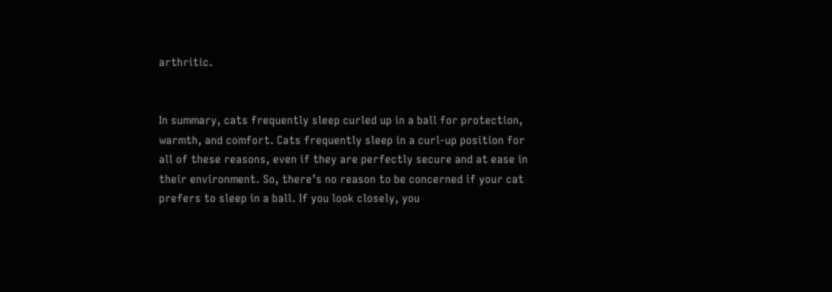arthritic.


In summary, cats frequently sleep curled up in a ball for protection, warmth, and comfort. Cats frequently sleep in a curl-up position for all of these reasons, even if they are perfectly secure and at ease in their environment. So, there’s no reason to be concerned if your cat prefers to sleep in a ball. If you look closely, you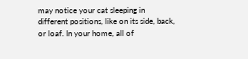may notice your cat sleeping in different positions, like on its side, back, or loaf. In your home, all of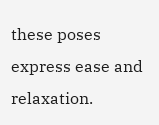these poses express ease and relaxation.